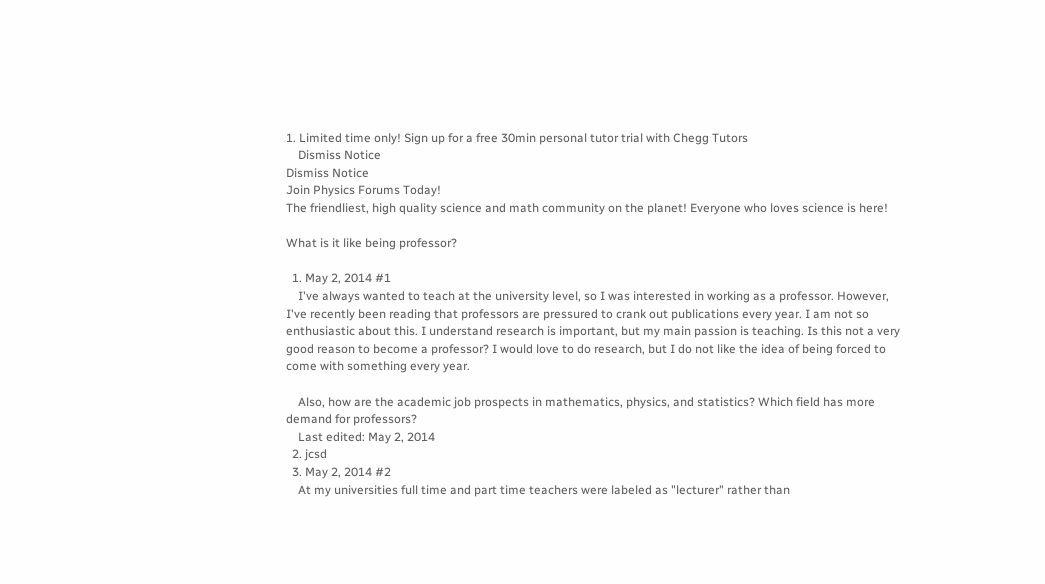1. Limited time only! Sign up for a free 30min personal tutor trial with Chegg Tutors
    Dismiss Notice
Dismiss Notice
Join Physics Forums Today!
The friendliest, high quality science and math community on the planet! Everyone who loves science is here!

What is it like being professor?

  1. May 2, 2014 #1
    I've always wanted to teach at the university level, so I was interested in working as a professor. However, I've recently been reading that professors are pressured to crank out publications every year. I am not so enthusiastic about this. I understand research is important, but my main passion is teaching. Is this not a very good reason to become a professor? I would love to do research, but I do not like the idea of being forced to come with something every year.

    Also, how are the academic job prospects in mathematics, physics, and statistics? Which field has more demand for professors?
    Last edited: May 2, 2014
  2. jcsd
  3. May 2, 2014 #2
    At my universities full time and part time teachers were labeled as "lecturer" rather than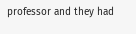professor and they had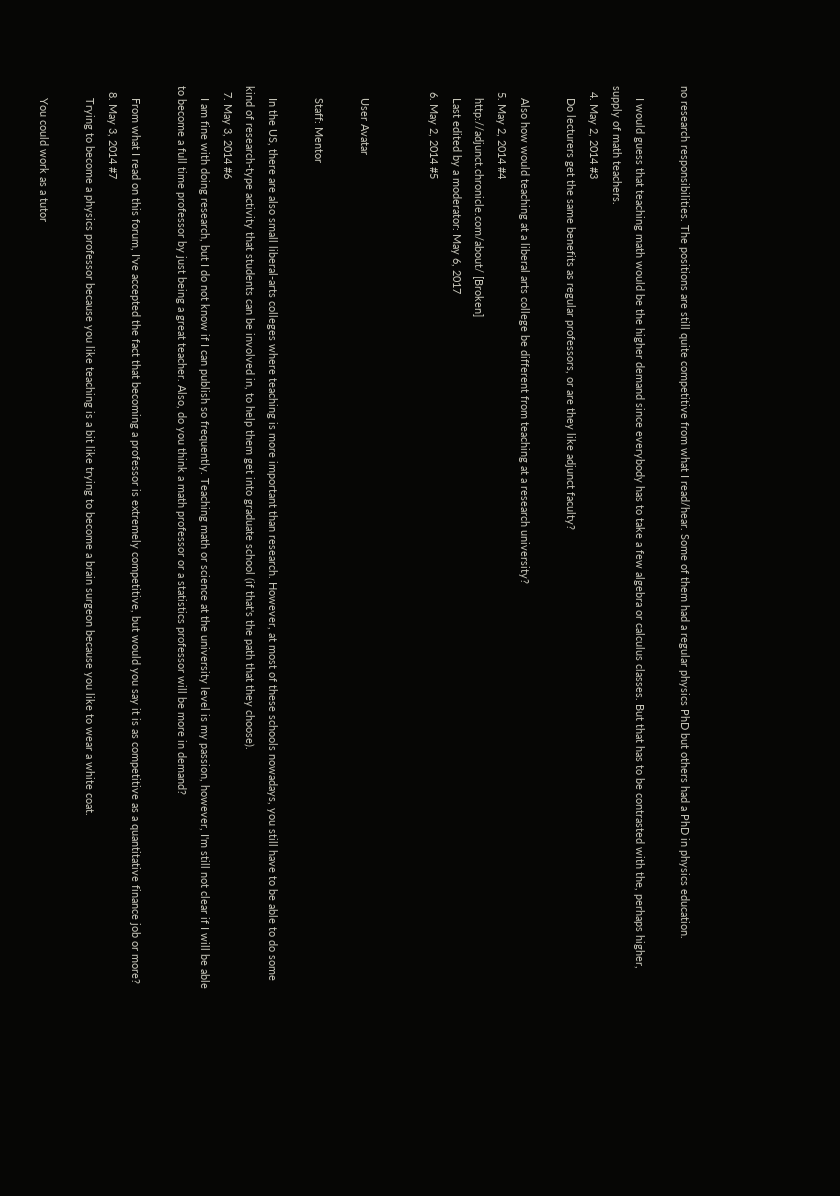no research responsibilities. The positions are still quite competitive from what I read/hear. Some of them had a regular physics PhD but others had a PhD in physics education.

    I would guess that teaching math would be the higher demand since everybody has to take a few algebra or calculus classes. But that has to be contrasted with the, perhaps higher, supply of math teachers.
  4. May 2, 2014 #3
    Do lecturers get the same benefits as regular professors, or are they like adjunct faculty?

    Also how would teaching at a liberal arts college be different from teaching at a research university?
  5. May 2, 2014 #4
    http://adjunct.chronicle.com/about/ [Broken]
    Last edited by a moderator: May 6, 2017
  6. May 2, 2014 #5


    User Avatar

    Staff: Mentor

    In the US, there are also small liberal-arts colleges where teaching is more important than research. However, at most of these schools nowadays, you still have to be able to do some kind of research-type activity that students can be involved in, to help them get into graduate school (if that's the path that they choose).
  7. May 3, 2014 #6
    I am fine with doing research, but I do not know if I can publish so frequently. Teaching math or science at the university level is my passion, however, I'm still not clear if I will be able to become a full time professor by just being a great teacher. Also, do you think a math professor or a statistics professor will be more in demand?

    From what I read on this forum, I've accepted the fact that becoming a professor is extremely competitive, but would you say it is as competitive as a quantitative finance job or more?
  8. May 3, 2014 #7
    Trying to become a physics professor because you like teaching is a bit like trying to become a brain surgeon because you like to wear a white coat.

    You could work as a tutor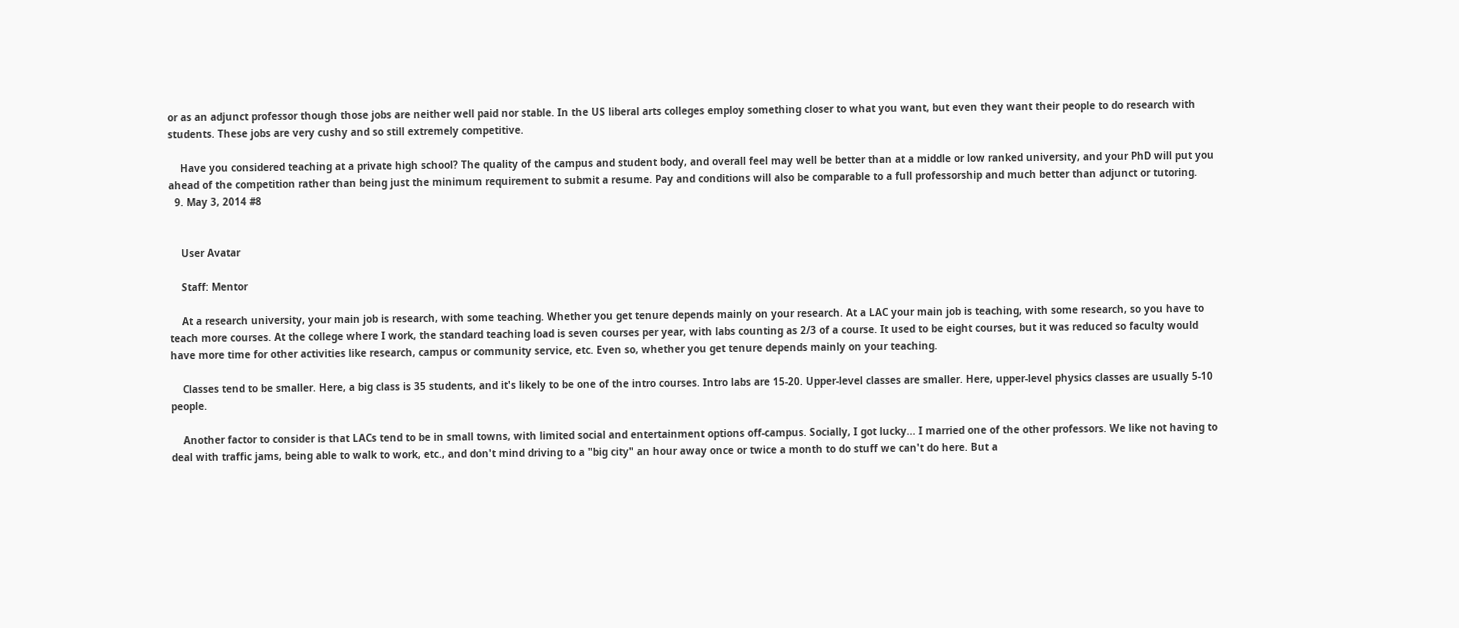or as an adjunct professor though those jobs are neither well paid nor stable. In the US liberal arts colleges employ something closer to what you want, but even they want their people to do research with students. These jobs are very cushy and so still extremely competitive.

    Have you considered teaching at a private high school? The quality of the campus and student body, and overall feel may well be better than at a middle or low ranked university, and your PhD will put you ahead of the competition rather than being just the minimum requirement to submit a resume. Pay and conditions will also be comparable to a full professorship and much better than adjunct or tutoring.
  9. May 3, 2014 #8


    User Avatar

    Staff: Mentor

    At a research university, your main job is research, with some teaching. Whether you get tenure depends mainly on your research. At a LAC your main job is teaching, with some research, so you have to teach more courses. At the college where I work, the standard teaching load is seven courses per year, with labs counting as 2/3 of a course. It used to be eight courses, but it was reduced so faculty would have more time for other activities like research, campus or community service, etc. Even so, whether you get tenure depends mainly on your teaching.

    Classes tend to be smaller. Here, a big class is 35 students, and it's likely to be one of the intro courses. Intro labs are 15-20. Upper-level classes are smaller. Here, upper-level physics classes are usually 5-10 people.

    Another factor to consider is that LACs tend to be in small towns, with limited social and entertainment options off-campus. Socially, I got lucky... I married one of the other professors. We like not having to deal with traffic jams, being able to walk to work, etc., and don't mind driving to a "big city" an hour away once or twice a month to do stuff we can't do here. But a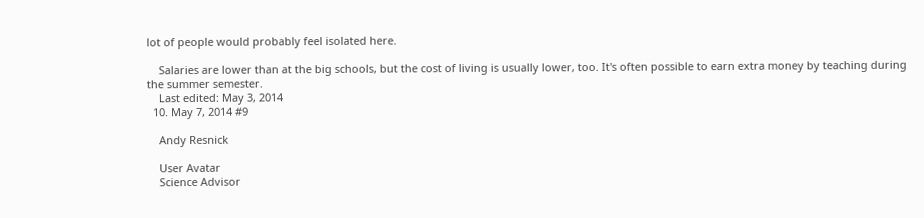lot of people would probably feel isolated here.

    Salaries are lower than at the big schools, but the cost of living is usually lower, too. It's often possible to earn extra money by teaching during the summer semester.
    Last edited: May 3, 2014
  10. May 7, 2014 #9

    Andy Resnick

    User Avatar
    Science Advisor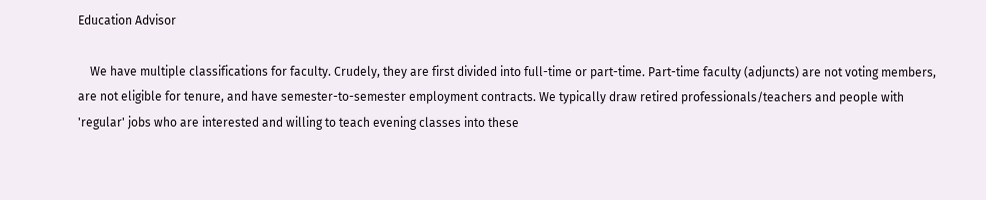Education Advisor

    We have multiple classifications for faculty. Crudely, they are first divided into full-time or part-time. Part-time faculty (adjuncts) are not voting members, are not eligible for tenure, and have semester-to-semester employment contracts. We typically draw retired professionals/teachers and people with 'regular' jobs who are interested and willing to teach evening classes into these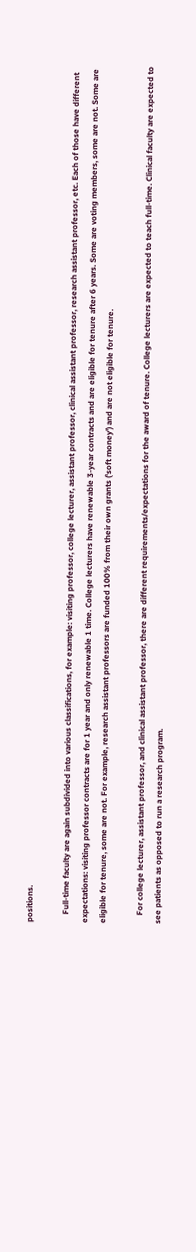positions.

    Full-time faculty are again subdivided into various classifications, for example: visiting professor, college lecturer, assistant professor, clinical assistant professor, research assistant professor, etc. Each of those have different expectations: visiting professor contracts are for 1 year and only renewable 1 time. College lecturers have renewable 3-year contracts and are eligible for tenure after 6 years. Some are voting members, some are not. Some are eligible for tenure, some are not. For example, research assistant professors are funded 100% from their own grants ('soft money') and are not eligible for tenure.

    For college lecturer, assistant professor, and clinical assistant professor, there are different requirements/expectations for the award of tenure. College lecturers are expected to teach full-time. Clinical faculty are expected to see patients as opposed to run a research program.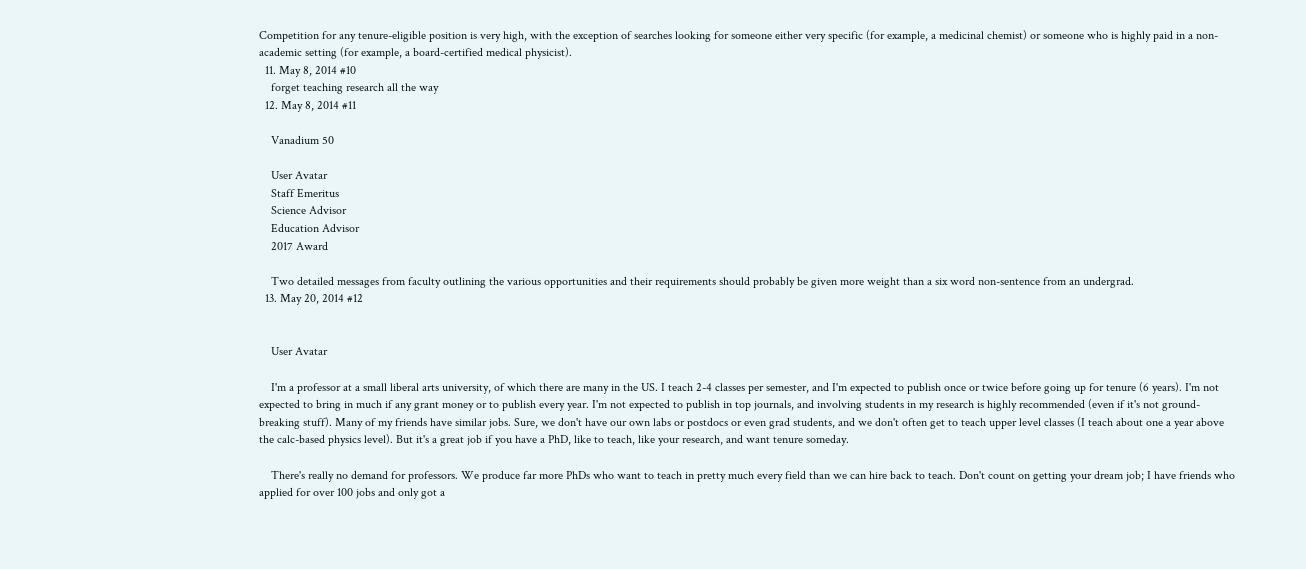Competition for any tenure-eligible position is very high, with the exception of searches looking for someone either very specific (for example, a medicinal chemist) or someone who is highly paid in a non-academic setting (for example, a board-certified medical physicist).
  11. May 8, 2014 #10
    forget teaching research all the way
  12. May 8, 2014 #11

    Vanadium 50

    User Avatar
    Staff Emeritus
    Science Advisor
    Education Advisor
    2017 Award

    Two detailed messages from faculty outlining the various opportunities and their requirements should probably be given more weight than a six word non-sentence from an undergrad.
  13. May 20, 2014 #12


    User Avatar

    I'm a professor at a small liberal arts university, of which there are many in the US. I teach 2-4 classes per semester, and I'm expected to publish once or twice before going up for tenure (6 years). I'm not expected to bring in much if any grant money or to publish every year. I'm not expected to publish in top journals, and involving students in my research is highly recommended (even if it's not ground-breaking stuff). Many of my friends have similar jobs. Sure, we don't have our own labs or postdocs or even grad students, and we don't often get to teach upper level classes (I teach about one a year above the calc-based physics level). But it's a great job if you have a PhD, like to teach, like your research, and want tenure someday.

    There's really no demand for professors. We produce far more PhDs who want to teach in pretty much every field than we can hire back to teach. Don't count on getting your dream job; I have friends who applied for over 100 jobs and only got a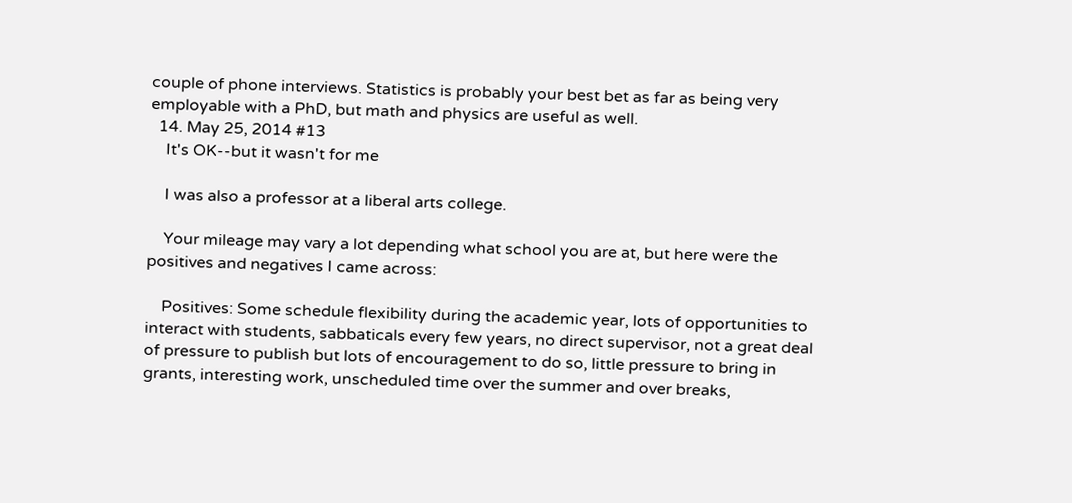couple of phone interviews. Statistics is probably your best bet as far as being very employable with a PhD, but math and physics are useful as well.
  14. May 25, 2014 #13
    It's OK--but it wasn't for me

    I was also a professor at a liberal arts college.

    Your mileage may vary a lot depending what school you are at, but here were the positives and negatives I came across:

    Positives: Some schedule flexibility during the academic year, lots of opportunities to interact with students, sabbaticals every few years, no direct supervisor, not a great deal of pressure to publish but lots of encouragement to do so, little pressure to bring in grants, interesting work, unscheduled time over the summer and over breaks,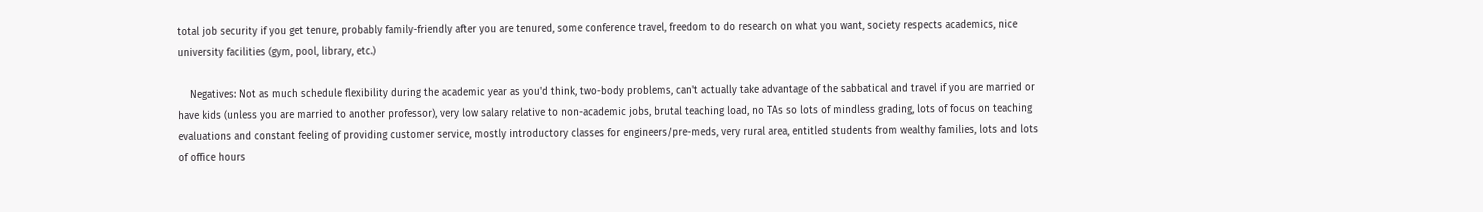total job security if you get tenure, probably family-friendly after you are tenured, some conference travel, freedom to do research on what you want, society respects academics, nice university facilities (gym, pool, library, etc.)

    Negatives: Not as much schedule flexibility during the academic year as you'd think, two-body problems, can't actually take advantage of the sabbatical and travel if you are married or have kids (unless you are married to another professor), very low salary relative to non-academic jobs, brutal teaching load, no TAs so lots of mindless grading, lots of focus on teaching evaluations and constant feeling of providing customer service, mostly introductory classes for engineers/pre-meds, very rural area, entitled students from wealthy families, lots and lots of office hours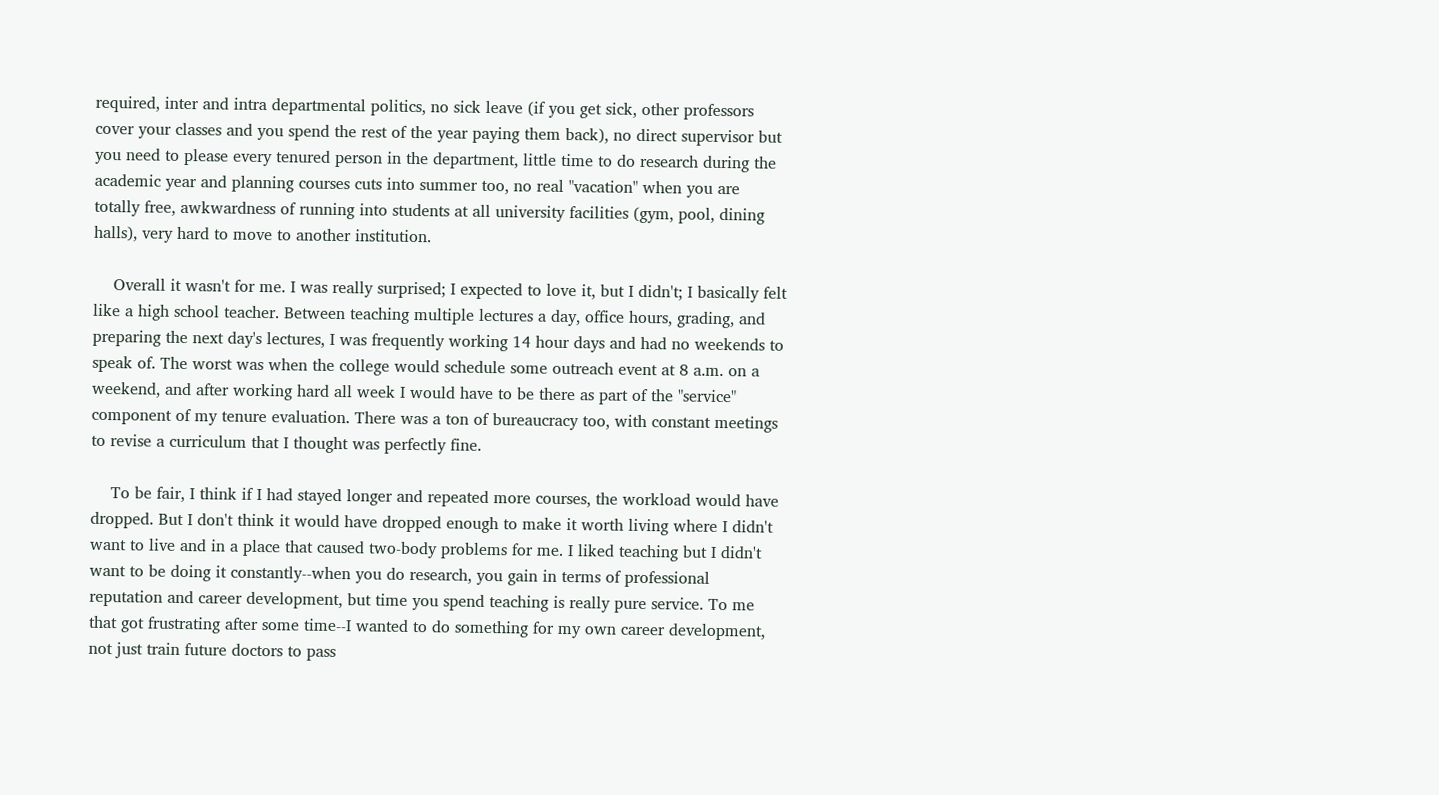required, inter and intra departmental politics, no sick leave (if you get sick, other professors cover your classes and you spend the rest of the year paying them back), no direct supervisor but you need to please every tenured person in the department, little time to do research during the academic year and planning courses cuts into summer too, no real "vacation" when you are totally free, awkwardness of running into students at all university facilities (gym, pool, dining halls), very hard to move to another institution.

    Overall it wasn't for me. I was really surprised; I expected to love it, but I didn't; I basically felt like a high school teacher. Between teaching multiple lectures a day, office hours, grading, and preparing the next day's lectures, I was frequently working 14 hour days and had no weekends to speak of. The worst was when the college would schedule some outreach event at 8 a.m. on a weekend, and after working hard all week I would have to be there as part of the "service" component of my tenure evaluation. There was a ton of bureaucracy too, with constant meetings to revise a curriculum that I thought was perfectly fine.

    To be fair, I think if I had stayed longer and repeated more courses, the workload would have dropped. But I don't think it would have dropped enough to make it worth living where I didn't want to live and in a place that caused two-body problems for me. I liked teaching but I didn't want to be doing it constantly--when you do research, you gain in terms of professional reputation and career development, but time you spend teaching is really pure service. To me that got frustrating after some time--I wanted to do something for my own career development, not just train future doctors to pass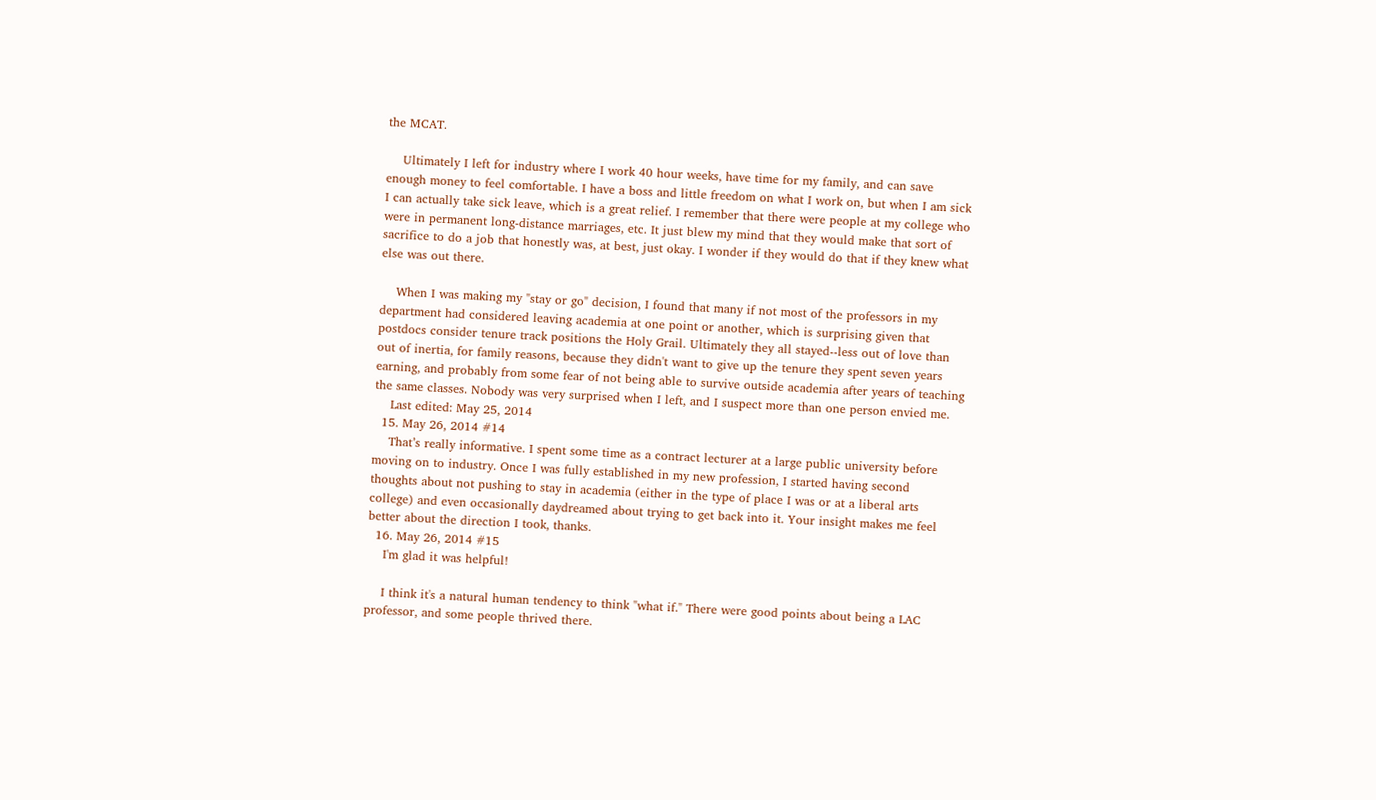the MCAT.

    Ultimately I left for industry where I work 40 hour weeks, have time for my family, and can save enough money to feel comfortable. I have a boss and little freedom on what I work on, but when I am sick I can actually take sick leave, which is a great relief. I remember that there were people at my college who were in permanent long-distance marriages, etc. It just blew my mind that they would make that sort of sacrifice to do a job that honestly was, at best, just okay. I wonder if they would do that if they knew what else was out there.

    When I was making my "stay or go" decision, I found that many if not most of the professors in my department had considered leaving academia at one point or another, which is surprising given that postdocs consider tenure track positions the Holy Grail. Ultimately they all stayed--less out of love than out of inertia, for family reasons, because they didn't want to give up the tenure they spent seven years earning, and probably from some fear of not being able to survive outside academia after years of teaching the same classes. Nobody was very surprised when I left, and I suspect more than one person envied me.
    Last edited: May 25, 2014
  15. May 26, 2014 #14
    That’s really informative. I spent some time as a contract lecturer at a large public university before moving on to industry. Once I was fully established in my new profession, I started having second thoughts about not pushing to stay in academia (either in the type of place I was or at a liberal arts college) and even occasionally daydreamed about trying to get back into it. Your insight makes me feel better about the direction I took, thanks.
  16. May 26, 2014 #15
    I'm glad it was helpful!

    I think it's a natural human tendency to think "what if." There were good points about being a LAC professor, and some people thrived there.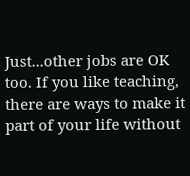Just...other jobs are OK too. If you like teaching, there are ways to make it part of your life without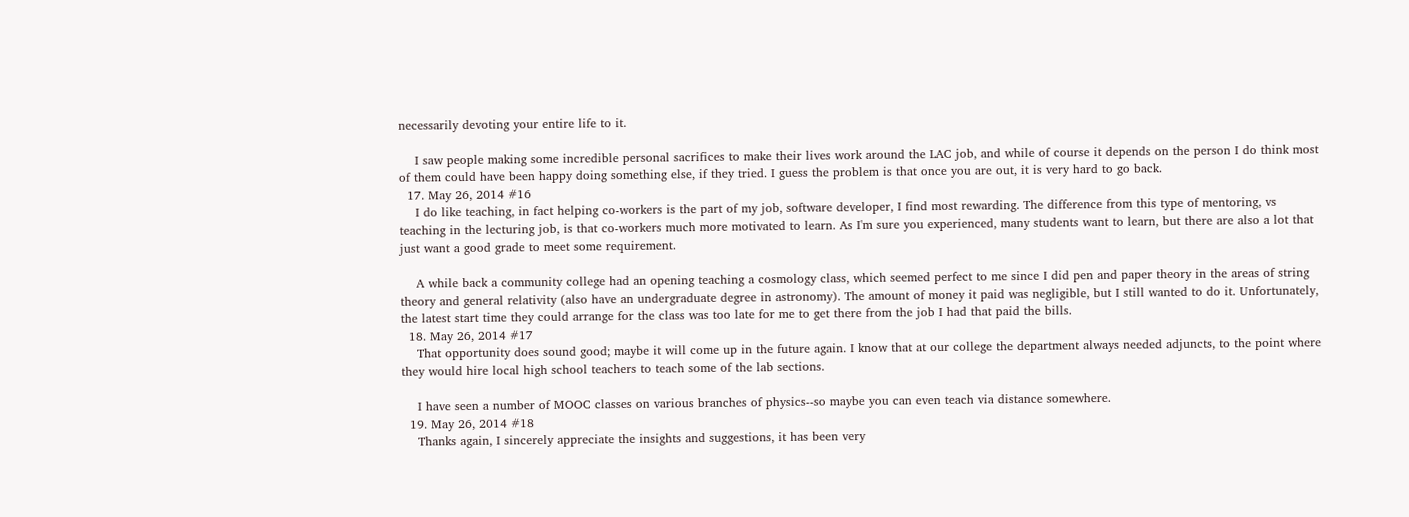necessarily devoting your entire life to it.

    I saw people making some incredible personal sacrifices to make their lives work around the LAC job, and while of course it depends on the person I do think most of them could have been happy doing something else, if they tried. I guess the problem is that once you are out, it is very hard to go back.
  17. May 26, 2014 #16
    I do like teaching, in fact helping co-workers is the part of my job, software developer, I find most rewarding. The difference from this type of mentoring, vs teaching in the lecturing job, is that co-workers much more motivated to learn. As I'm sure you experienced, many students want to learn, but there are also a lot that just want a good grade to meet some requirement.

    A while back a community college had an opening teaching a cosmology class, which seemed perfect to me since I did pen and paper theory in the areas of string theory and general relativity (also have an undergraduate degree in astronomy). The amount of money it paid was negligible, but I still wanted to do it. Unfortunately, the latest start time they could arrange for the class was too late for me to get there from the job I had that paid the bills.
  18. May 26, 2014 #17
    That opportunity does sound good; maybe it will come up in the future again. I know that at our college the department always needed adjuncts, to the point where they would hire local high school teachers to teach some of the lab sections.

    I have seen a number of MOOC classes on various branches of physics--so maybe you can even teach via distance somewhere.
  19. May 26, 2014 #18
    Thanks again, I sincerely appreciate the insights and suggestions, it has been very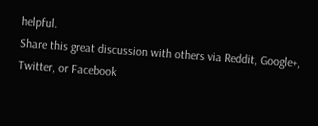helpful.
Share this great discussion with others via Reddit, Google+, Twitter, or Facebook